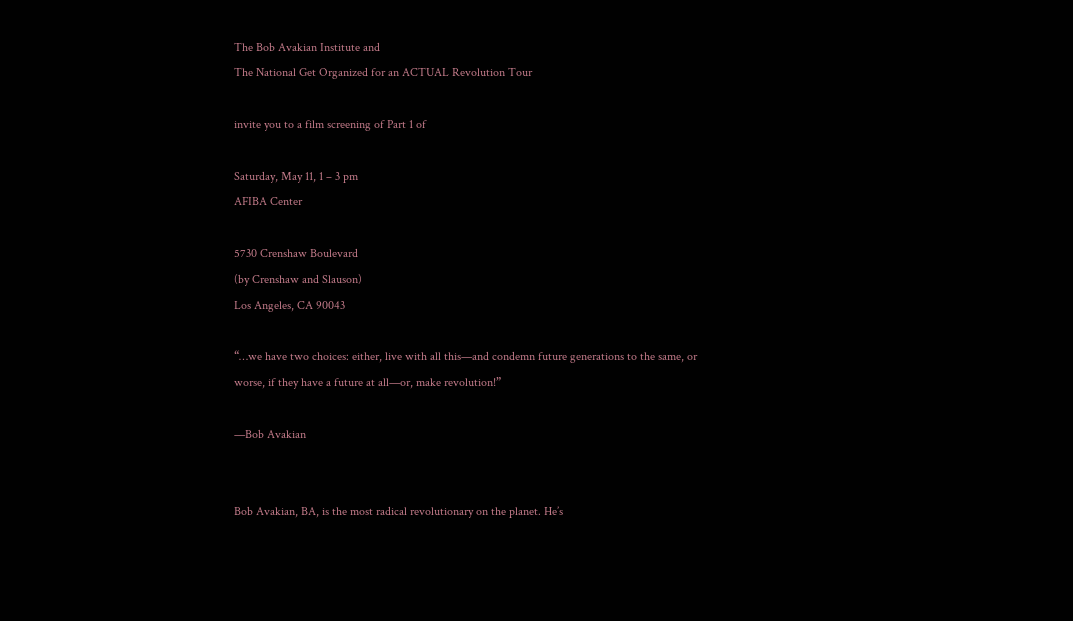The Bob Avakian Institute and
The National Get Organized for an ACTUAL Revolution Tour

invite you to a film screening of Part 1 of

Saturday, May 11, 1 – 3 pm
AFIBA Center

5730 Crenshaw Boulevard
(by Crenshaw and Slauson)
Los Angeles, CA 90043

“…we have two choices: either, live with all this—and condemn future generations to the same, or worse, if they have a future at all—or, make revolution!”

—Bob Avakian


Bob Avakian, BA, is the most radical revolutionary on the planet. He’s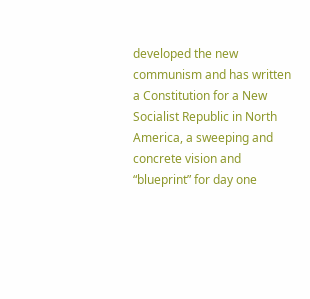developed the new communism and has written a Constitution for a New Socialist Republic in North America, a sweeping and concrete vision and “blueprint” for day one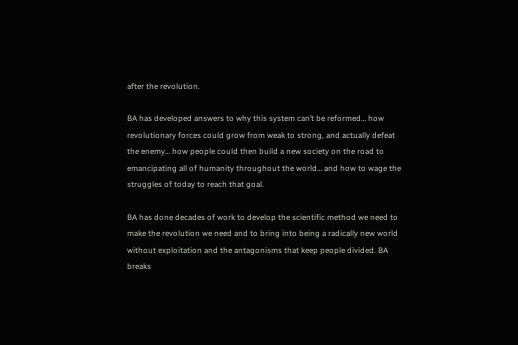after the revolution.

BA has developed answers to why this system can’t be reformed… how revolutionary forces could grow from weak to strong, and actually defeat the enemy… how people could then build a new society on the road to emancipating all of humanity throughout the world… and how to wage the struggles of today to reach that goal.

BA has done decades of work to develop the scientific method we need to make the revolution we need and to bring into being a radically new world without exploitation and the antagonisms that keep people divided. BA breaks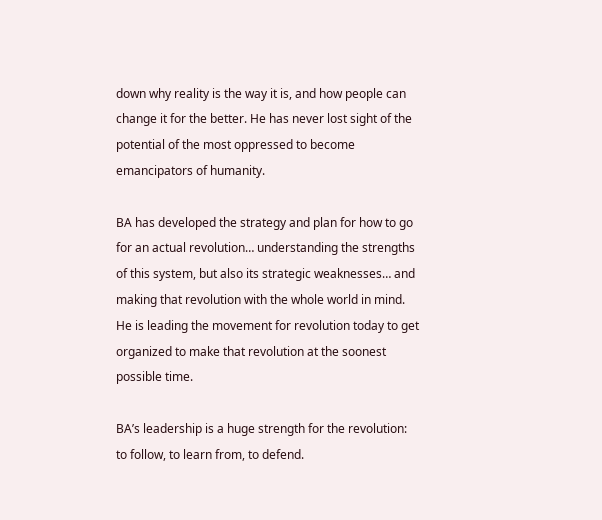down why reality is the way it is, and how people can change it for the better. He has never lost sight of the potential of the most oppressed to become emancipators of humanity.

BA has developed the strategy and plan for how to go for an actual revolution… understanding the strengths of this system, but also its strategic weaknesses… and making that revolution with the whole world in mind. He is leading the movement for revolution today to get organized to make that revolution at the soonest possible time.

BA’s leadership is a huge strength for the revolution: to follow, to learn from, to defend.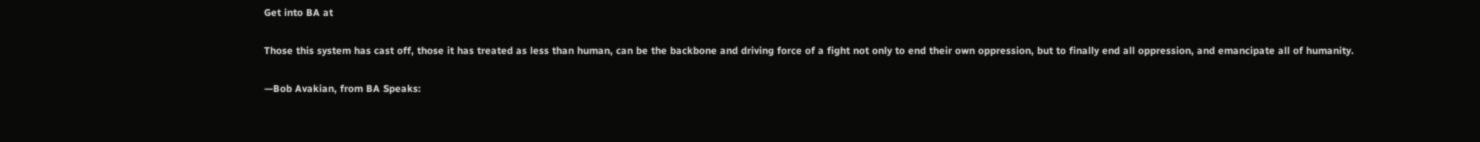Get into BA at

Those this system has cast off, those it has treated as less than human, can be the backbone and driving force of a fight not only to end their own oppression, but to finally end all oppression, and emancipate all of humanity.

—Bob Avakian, from BA Speaks: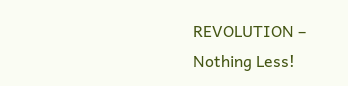REVOLUTION – Nothing Less!